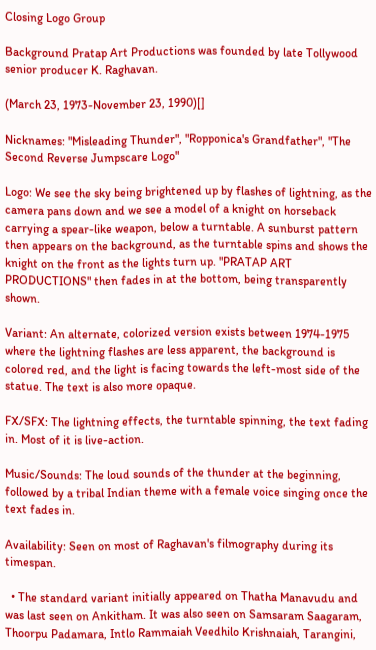Closing Logo Group

Background Pratap Art Productions was founded by late Tollywood senior producer K. Raghavan.

(March 23, 1973-November 23, 1990)[]

Nicknames: "Misleading Thunder", "Ropponica's Grandfather", "The Second Reverse Jumpscare Logo"

Logo: We see the sky being brightened up by flashes of lightning, as the camera pans down and we see a model of a knight on horseback carrying a spear-like weapon, below a turntable. A sunburst pattern then appears on the background, as the turntable spins and shows the knight on the front as the lights turn up. "PRATAP ART PRODUCTIONS" then fades in at the bottom, being transparently shown.

Variant: An alternate, colorized version exists between 1974-1975 where the lightning flashes are less apparent, the background is colored red, and the light is facing towards the left-most side of the statue. The text is also more opaque.

FX/SFX: The lightning effects, the turntable spinning, the text fading in. Most of it is live-action.

Music/Sounds: The loud sounds of the thunder at the beginning, followed by a tribal Indian theme with a female voice singing once the text fades in.

Availability: Seen on most of Raghavan's filmography during its timespan.

  • The standard variant initially appeared on Thatha Manavudu and was last seen on Ankitham. It was also seen on Samsaram Saagaram, Thoorpu Padamara, Intlo Rammaiah Veedhilo Krishnaiah, Tarangini,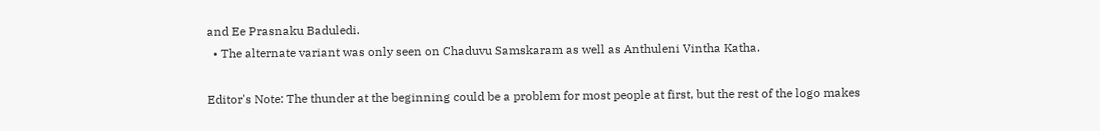and Ee Prasnaku Baduledi.
  • The alternate variant was only seen on Chaduvu Samskaram as well as Anthuleni Vintha Katha.

Editor's Note: The thunder at the beginning could be a problem for most people at first, but the rest of the logo makes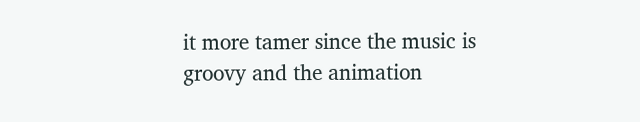it more tamer since the music is groovy and the animation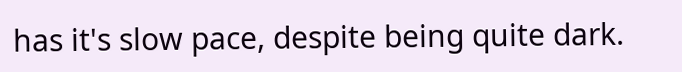has it's slow pace, despite being quite dark.